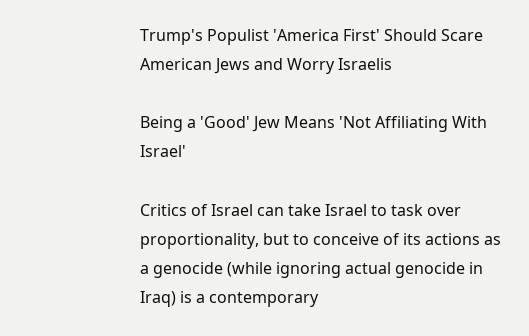Trump's Populist 'America First' Should Scare American Jews and Worry Israelis

Being a 'Good' Jew Means 'Not Affiliating With Israel'

Critics of Israel can take Israel to task over proportionality, but to conceive of its actions as a genocide (while ignoring actual genocide in Iraq) is a contemporary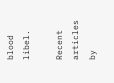blood libel.

Recent articles by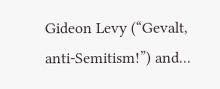Gideon Levy (“Gevalt, anti-Semitism!”) and...